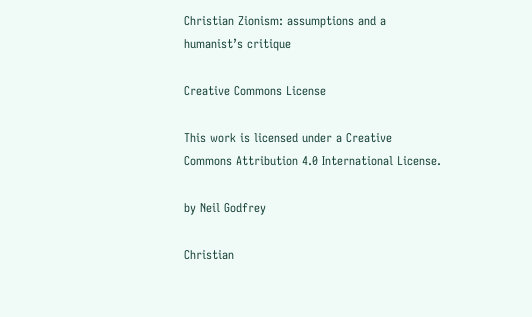Christian Zionism: assumptions and a humanist’s critique

Creative Commons License

This work is licensed under a Creative Commons Attribution 4.0 International License.

by Neil Godfrey

Christian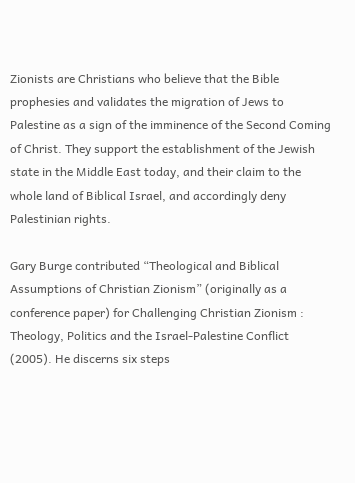Zionists are Christians who believe that the Bible prophesies and validates the migration of Jews to Palestine as a sign of the imminence of the Second Coming of Christ. They support the establishment of the Jewish state in the Middle East today, and their claim to the whole land of Biblical Israel, and accordingly deny Palestinian rights.

Gary Burge contributed “Theological and Biblical Assumptions of Christian Zionism” (originally as a conference paper) for Challenging Christian Zionism : Theology, Politics and the Israel-Palestine Conflict (2005). He discerns six steps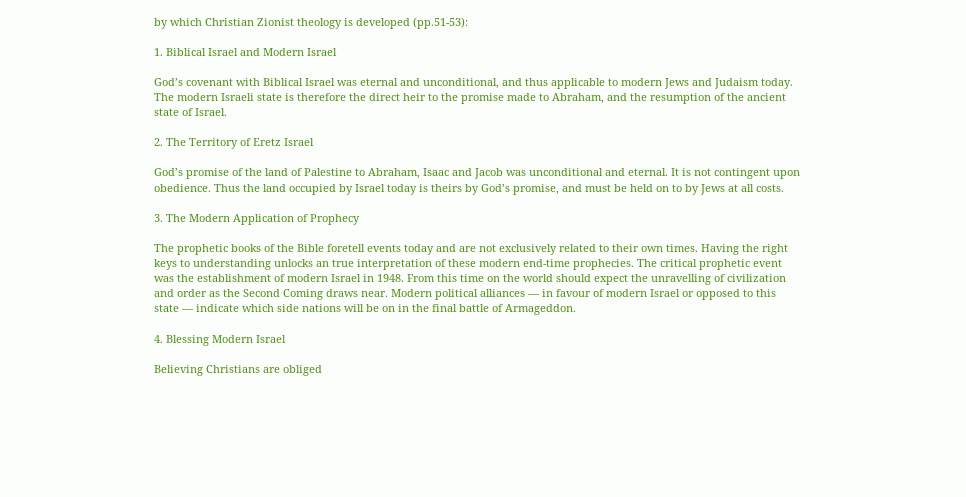by which Christian Zionist theology is developed (pp.51-53):

1. Biblical Israel and Modern Israel

God’s covenant with Biblical Israel was eternal and unconditional, and thus applicable to modern Jews and Judaism today. The modern Israeli state is therefore the direct heir to the promise made to Abraham, and the resumption of the ancient state of Israel.

2. The Territory of Eretz Israel

God’s promise of the land of Palestine to Abraham, Isaac and Jacob was unconditional and eternal. It is not contingent upon obedience. Thus the land occupied by Israel today is theirs by God’s promise, and must be held on to by Jews at all costs.

3. The Modern Application of Prophecy

The prophetic books of the Bible foretell events today and are not exclusively related to their own times. Having the right keys to understanding unlocks an true interpretation of these modern end-time prophecies. The critical prophetic event was the establishment of modern Israel in 1948. From this time on the world should expect the unravelling of civilization and order as the Second Coming draws near. Modern political alliances — in favour of modern Israel or opposed to this state — indicate which side nations will be on in the final battle of Armageddon.

4. Blessing Modern Israel

Believing Christians are obliged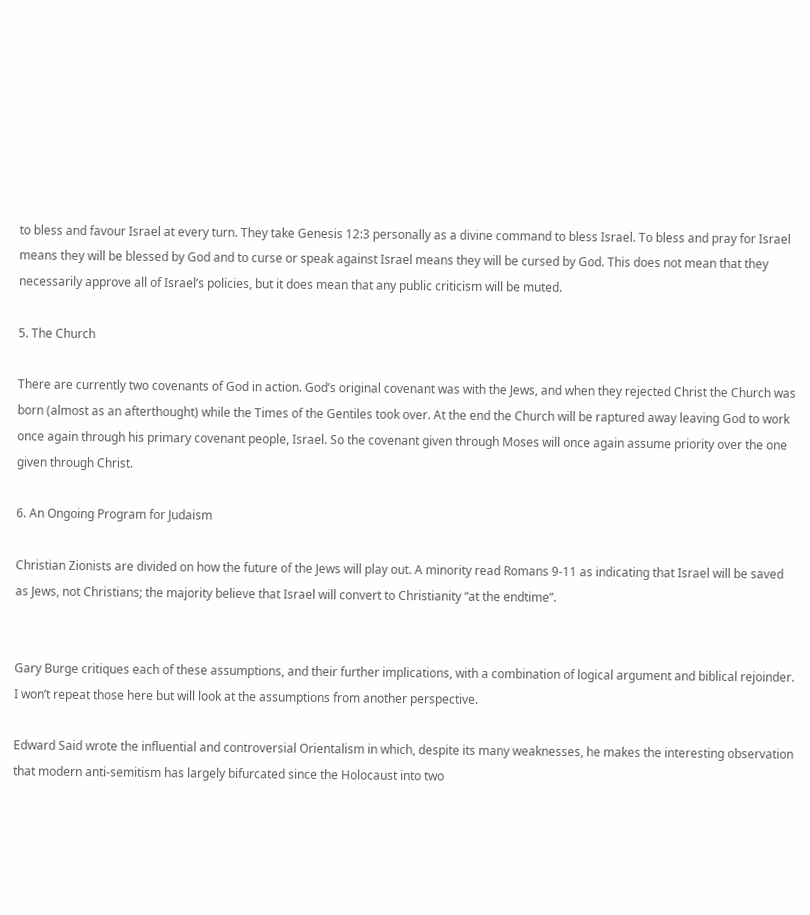to bless and favour Israel at every turn. They take Genesis 12:3 personally as a divine command to bless Israel. To bless and pray for Israel means they will be blessed by God and to curse or speak against Israel means they will be cursed by God. This does not mean that they necessarily approve all of Israel’s policies, but it does mean that any public criticism will be muted.

5. The Church

There are currently two covenants of God in action. God’s original covenant was with the Jews, and when they rejected Christ the Church was born (almost as an afterthought) while the Times of the Gentiles took over. At the end the Church will be raptured away leaving God to work once again through his primary covenant people, Israel. So the covenant given through Moses will once again assume priority over the one given through Christ.

6. An Ongoing Program for Judaism

Christian Zionists are divided on how the future of the Jews will play out. A minority read Romans 9-11 as indicating that Israel will be saved as Jews, not Christians; the majority believe that Israel will convert to Christianity “at the endtime”.


Gary Burge critiques each of these assumptions, and their further implications, with a combination of logical argument and biblical rejoinder. I won’t repeat those here but will look at the assumptions from another perspective.

Edward Said wrote the influential and controversial Orientalism in which, despite its many weaknesses, he makes the interesting observation that modern anti-semitism has largely bifurcated since the Holocaust into two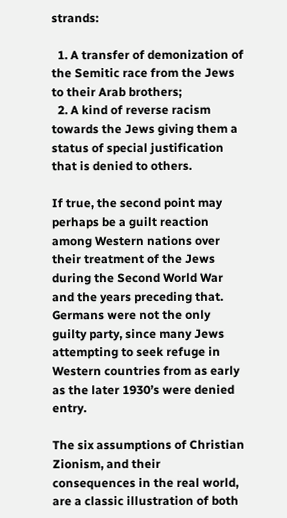strands:

  1. A transfer of demonization of the Semitic race from the Jews to their Arab brothers;
  2. A kind of reverse racism towards the Jews giving them a status of special justification that is denied to others.

If true, the second point may perhaps be a guilt reaction among Western nations over their treatment of the Jews during the Second World War and the years preceding that. Germans were not the only guilty party, since many Jews attempting to seek refuge in Western countries from as early as the later 1930’s were denied entry.

The six assumptions of Christian Zionism, and their consequences in the real world, are a classic illustration of both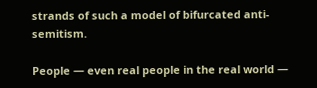strands of such a model of bifurcated anti-semitism.

People — even real people in the real world —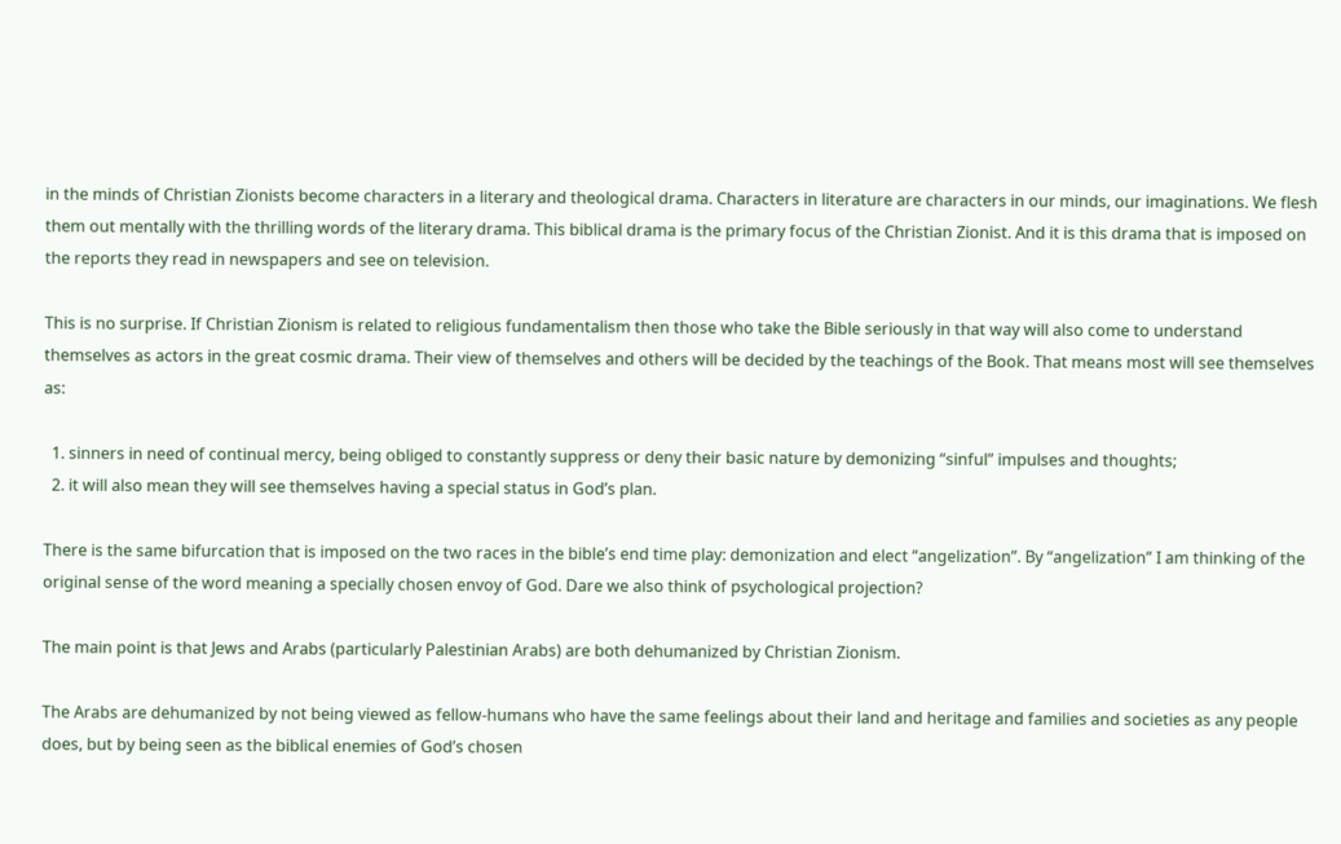in the minds of Christian Zionists become characters in a literary and theological drama. Characters in literature are characters in our minds, our imaginations. We flesh them out mentally with the thrilling words of the literary drama. This biblical drama is the primary focus of the Christian Zionist. And it is this drama that is imposed on the reports they read in newspapers and see on television.

This is no surprise. If Christian Zionism is related to religious fundamentalism then those who take the Bible seriously in that way will also come to understand themselves as actors in the great cosmic drama. Their view of themselves and others will be decided by the teachings of the Book. That means most will see themselves as:

  1. sinners in need of continual mercy, being obliged to constantly suppress or deny their basic nature by demonizing “sinful” impulses and thoughts;
  2. it will also mean they will see themselves having a special status in God’s plan.

There is the same bifurcation that is imposed on the two races in the bible’s end time play: demonization and elect “angelization”. By “angelization” I am thinking of the original sense of the word meaning a specially chosen envoy of God. Dare we also think of psychological projection?

The main point is that Jews and Arabs (particularly Palestinian Arabs) are both dehumanized by Christian Zionism.

The Arabs are dehumanized by not being viewed as fellow-humans who have the same feelings about their land and heritage and families and societies as any people does, but by being seen as the biblical enemies of God’s chosen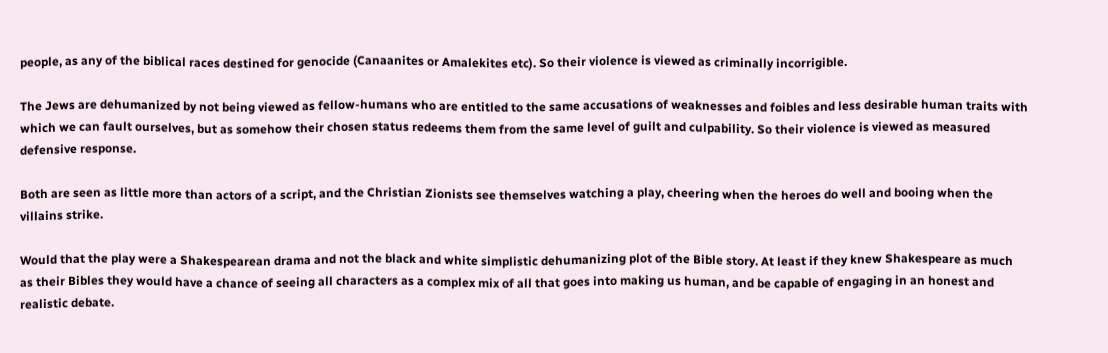people, as any of the biblical races destined for genocide (Canaanites or Amalekites etc). So their violence is viewed as criminally incorrigible.

The Jews are dehumanized by not being viewed as fellow-humans who are entitled to the same accusations of weaknesses and foibles and less desirable human traits with which we can fault ourselves, but as somehow their chosen status redeems them from the same level of guilt and culpability. So their violence is viewed as measured defensive response.

Both are seen as little more than actors of a script, and the Christian Zionists see themselves watching a play, cheering when the heroes do well and booing when the villains strike.

Would that the play were a Shakespearean drama and not the black and white simplistic dehumanizing plot of the Bible story. At least if they knew Shakespeare as much as their Bibles they would have a chance of seeing all characters as a complex mix of all that goes into making us human, and be capable of engaging in an honest and realistic debate.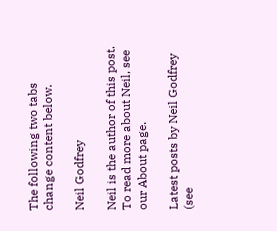The following two tabs change content below.

Neil Godfrey

Neil is the author of this post. To read more about Neil, see our About page.

Latest posts by Neil Godfrey (see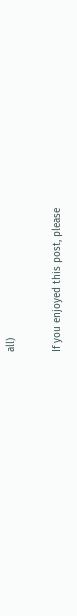all)

If you enjoyed this post, please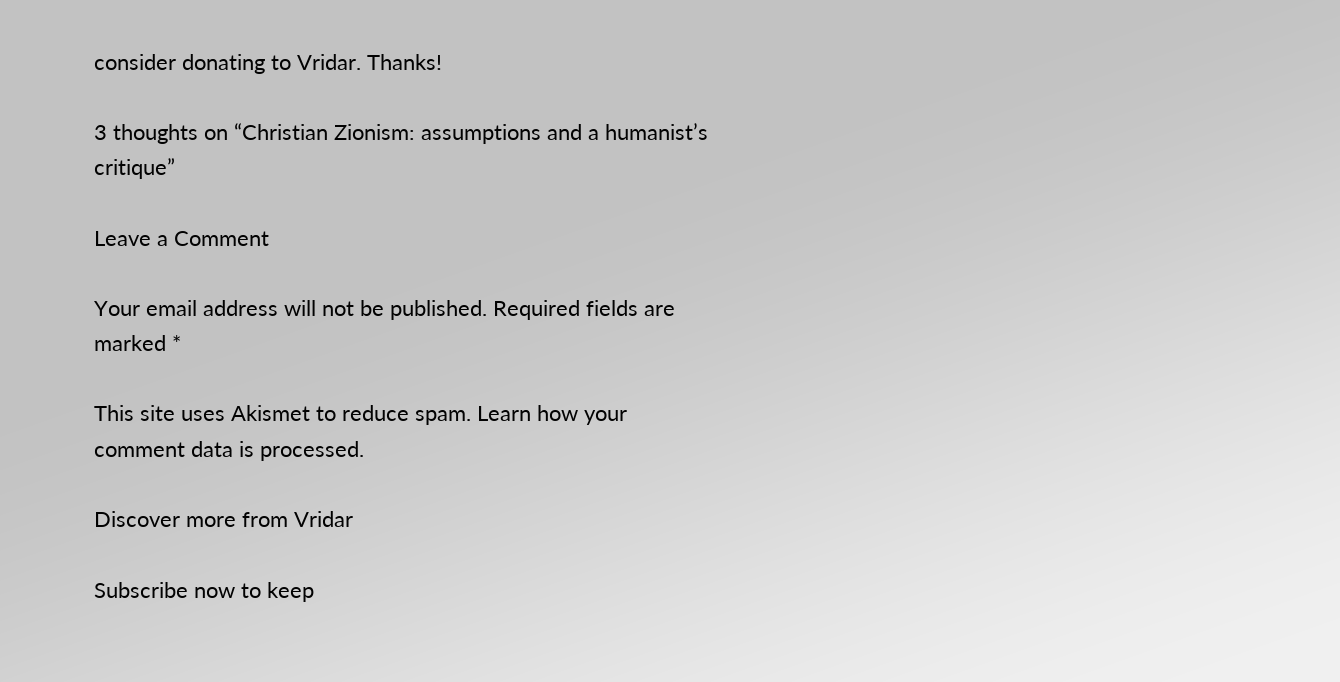consider donating to Vridar. Thanks!

3 thoughts on “Christian Zionism: assumptions and a humanist’s critique”

Leave a Comment

Your email address will not be published. Required fields are marked *

This site uses Akismet to reduce spam. Learn how your comment data is processed.

Discover more from Vridar

Subscribe now to keep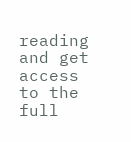reading and get access to the full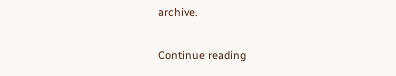archive.

Continue reading